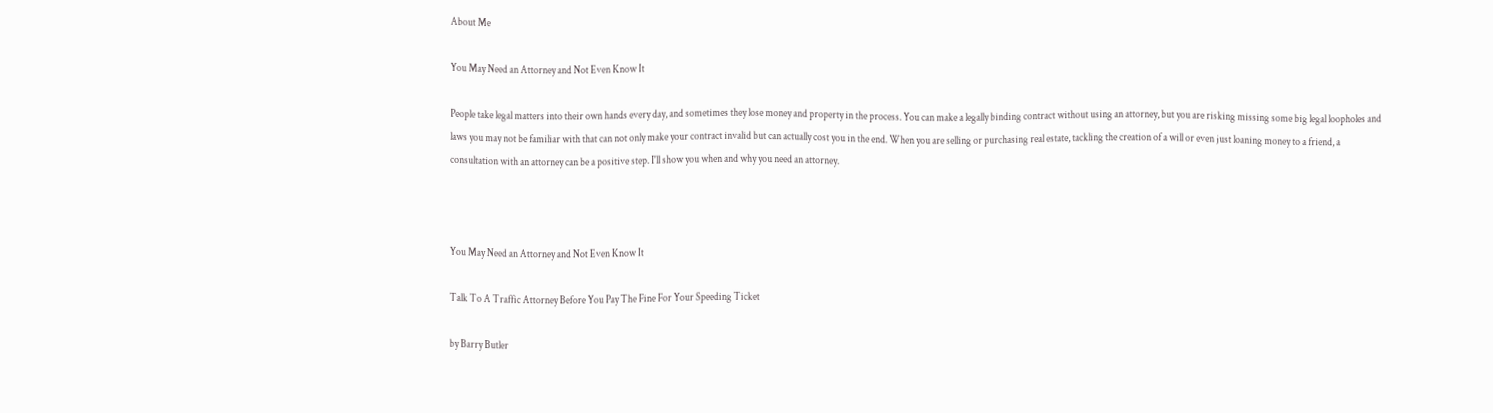About Me

You May Need an Attorney and Not Even Know It

People take legal matters into their own hands every day, and sometimes they lose money and property in the process. You can make a legally binding contract without using an attorney, but you are risking missing some big legal loopholes and laws you may not be familiar with that can not only make your contract invalid but can actually cost you in the end. When you are selling or purchasing real estate, tackling the creation of a will or even just loaning money to a friend, a consultation with an attorney can be a positive step. I'll show you when and why you need an attorney.



You May Need an Attorney and Not Even Know It

Talk To A Traffic Attorney Before You Pay The Fine For Your Speeding Ticket

by Barry Butler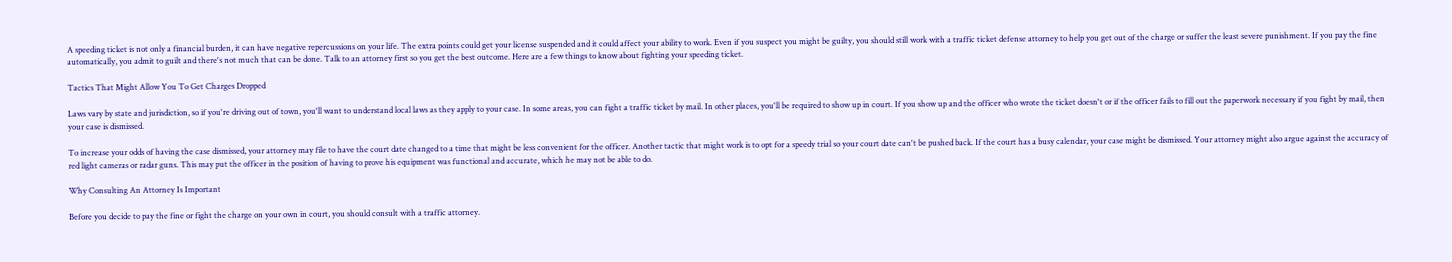A speeding ticket is not only a financial burden, it can have negative repercussions on your life. The extra points could get your license suspended and it could affect your ability to work. Even if you suspect you might be guilty, you should still work with a traffic ticket defense attorney to help you get out of the charge or suffer the least severe punishment. If you pay the fine automatically, you admit to guilt and there's not much that can be done. Talk to an attorney first so you get the best outcome. Here are a few things to know about fighting your speeding ticket.

Tactics That Might Allow You To Get Charges Dropped

Laws vary by state and jurisdiction, so if you're driving out of town, you'll want to understand local laws as they apply to your case. In some areas, you can fight a traffic ticket by mail. In other places, you'll be required to show up in court. If you show up and the officer who wrote the ticket doesn't or if the officer fails to fill out the paperwork necessary if you fight by mail, then your case is dismissed.

To increase your odds of having the case dismissed, your attorney may file to have the court date changed to a time that might be less convenient for the officer. Another tactic that might work is to opt for a speedy trial so your court date can't be pushed back. If the court has a busy calendar, your case might be dismissed. Your attorney might also argue against the accuracy of red light cameras or radar guns. This may put the officer in the position of having to prove his equipment was functional and accurate, which he may not be able to do.

Why Consulting An Attorney Is Important

Before you decide to pay the fine or fight the charge on your own in court, you should consult with a traffic attorney.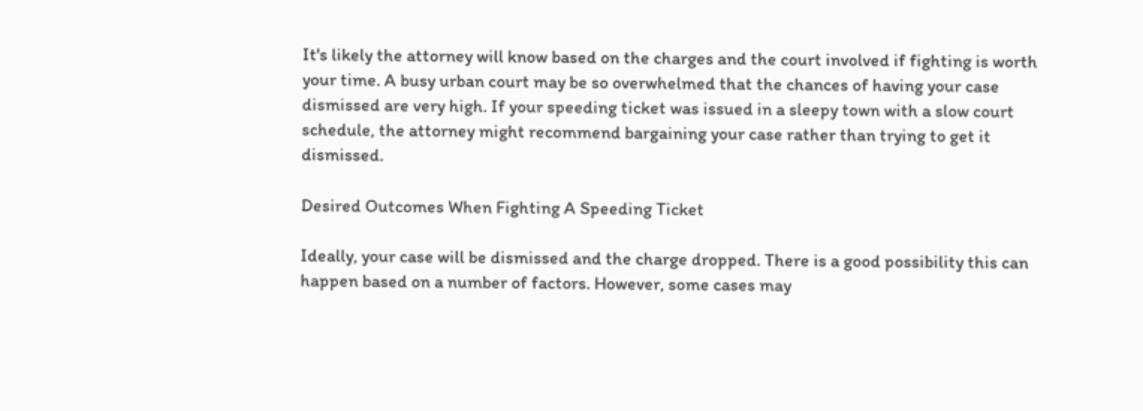It's likely the attorney will know based on the charges and the court involved if fighting is worth your time. A busy urban court may be so overwhelmed that the chances of having your case dismissed are very high. If your speeding ticket was issued in a sleepy town with a slow court schedule, the attorney might recommend bargaining your case rather than trying to get it dismissed.

Desired Outcomes When Fighting A Speeding Ticket

Ideally, your case will be dismissed and the charge dropped. There is a good possibility this can happen based on a number of factors. However, some cases may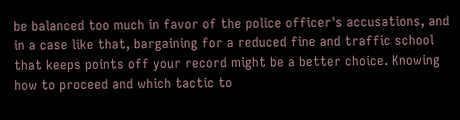be balanced too much in favor of the police officer's accusations, and in a case like that, bargaining for a reduced fine and traffic school that keeps points off your record might be a better choice. Knowing how to proceed and which tactic to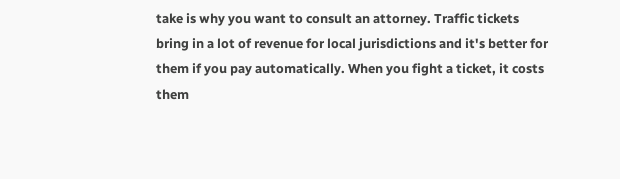take is why you want to consult an attorney. Traffic tickets bring in a lot of revenue for local jurisdictions and it's better for them if you pay automatically. When you fight a ticket, it costs them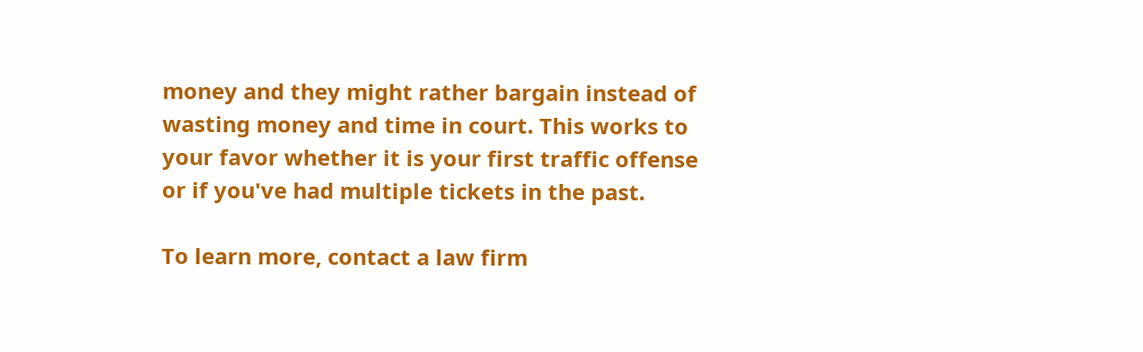money and they might rather bargain instead of wasting money and time in court. This works to your favor whether it is your first traffic offense or if you've had multiple tickets in the past.

To learn more, contact a law firm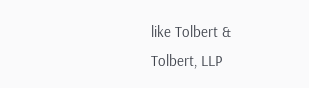like Tolbert & Tolbert, LLP